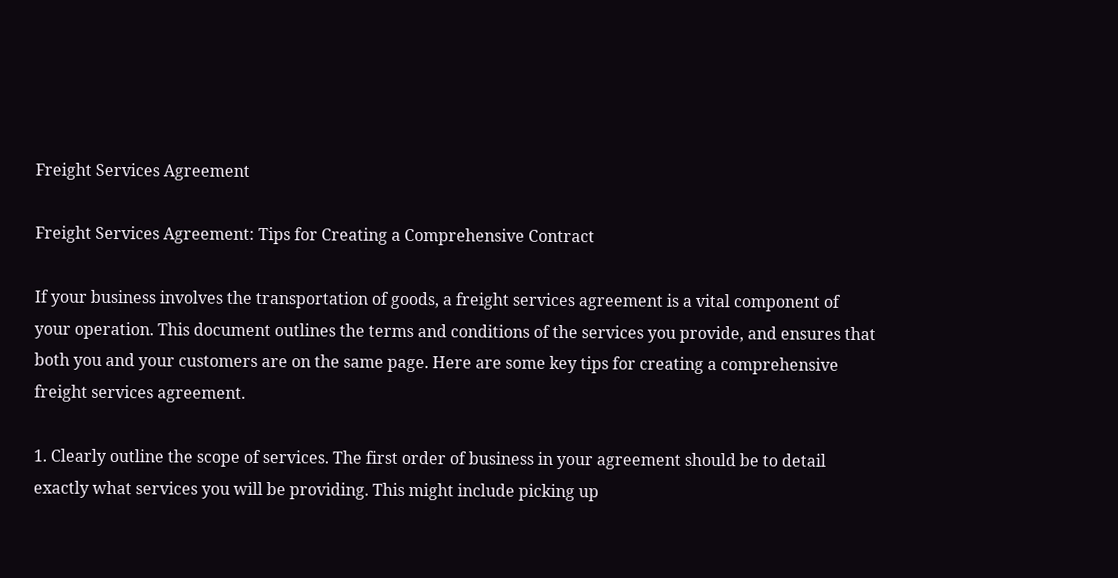Freight Services Agreement

Freight Services Agreement: Tips for Creating a Comprehensive Contract

If your business involves the transportation of goods, a freight services agreement is a vital component of your operation. This document outlines the terms and conditions of the services you provide, and ensures that both you and your customers are on the same page. Here are some key tips for creating a comprehensive freight services agreement.

1. Clearly outline the scope of services. The first order of business in your agreement should be to detail exactly what services you will be providing. This might include picking up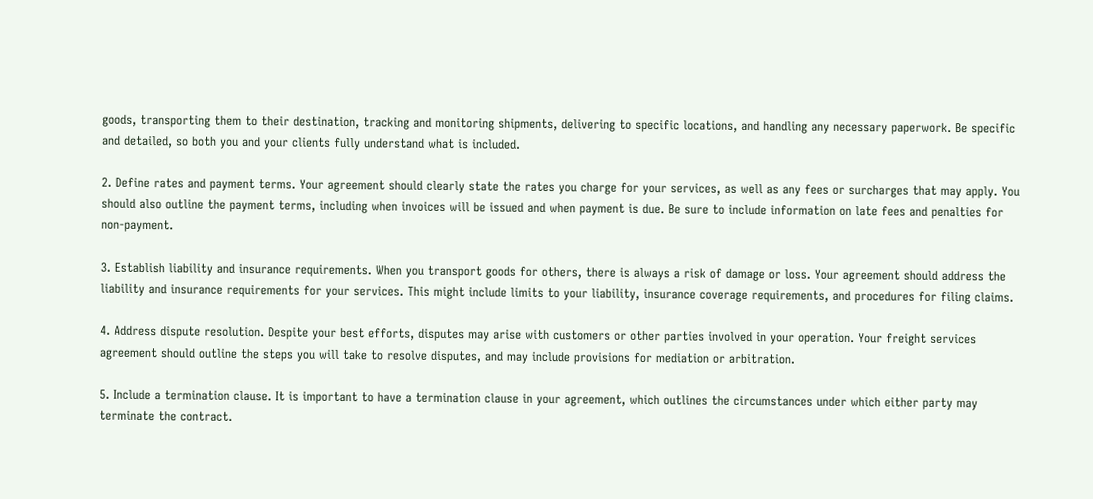goods, transporting them to their destination, tracking and monitoring shipments, delivering to specific locations, and handling any necessary paperwork. Be specific and detailed, so both you and your clients fully understand what is included.

2. Define rates and payment terms. Your agreement should clearly state the rates you charge for your services, as well as any fees or surcharges that may apply. You should also outline the payment terms, including when invoices will be issued and when payment is due. Be sure to include information on late fees and penalties for non-payment.

3. Establish liability and insurance requirements. When you transport goods for others, there is always a risk of damage or loss. Your agreement should address the liability and insurance requirements for your services. This might include limits to your liability, insurance coverage requirements, and procedures for filing claims.

4. Address dispute resolution. Despite your best efforts, disputes may arise with customers or other parties involved in your operation. Your freight services agreement should outline the steps you will take to resolve disputes, and may include provisions for mediation or arbitration.

5. Include a termination clause. It is important to have a termination clause in your agreement, which outlines the circumstances under which either party may terminate the contract.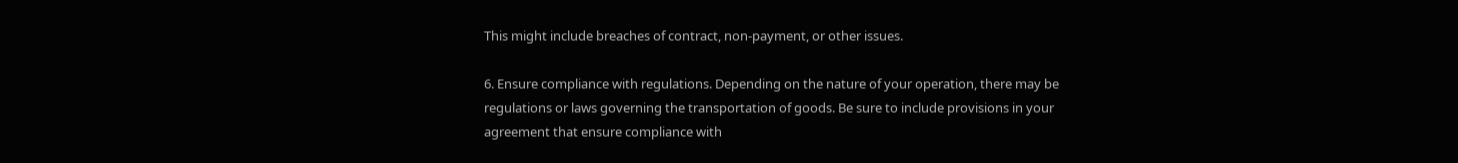This might include breaches of contract, non-payment, or other issues.

6. Ensure compliance with regulations. Depending on the nature of your operation, there may be regulations or laws governing the transportation of goods. Be sure to include provisions in your agreement that ensure compliance with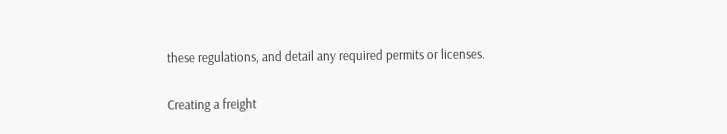these regulations, and detail any required permits or licenses.

Creating a freight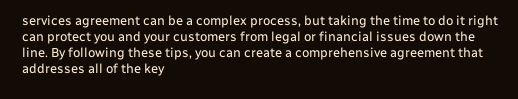services agreement can be a complex process, but taking the time to do it right can protect you and your customers from legal or financial issues down the line. By following these tips, you can create a comprehensive agreement that addresses all of the key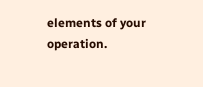elements of your operation.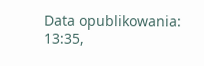Data opublikowania: 13:35,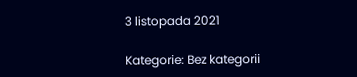3 listopada 2021

Kategorie: Bez kategorii